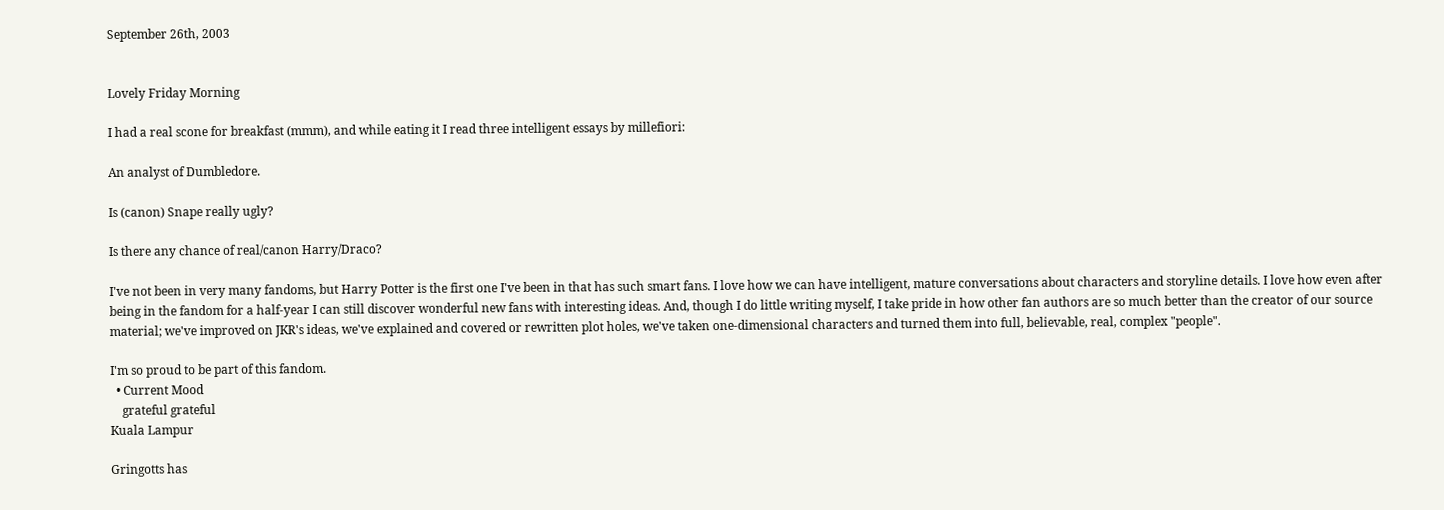September 26th, 2003


Lovely Friday Morning

I had a real scone for breakfast (mmm), and while eating it I read three intelligent essays by millefiori:

An analyst of Dumbledore.

Is (canon) Snape really ugly?

Is there any chance of real/canon Harry/Draco?

I've not been in very many fandoms, but Harry Potter is the first one I've been in that has such smart fans. I love how we can have intelligent, mature conversations about characters and storyline details. I love how even after being in the fandom for a half-year I can still discover wonderful new fans with interesting ideas. And, though I do little writing myself, I take pride in how other fan authors are so much better than the creator of our source material; we've improved on JKR's ideas, we've explained and covered or rewritten plot holes, we've taken one-dimensional characters and turned them into full, believable, real, complex "people".

I'm so proud to be part of this fandom.
  • Current Mood
    grateful grateful
Kuala Lampur

Gringotts has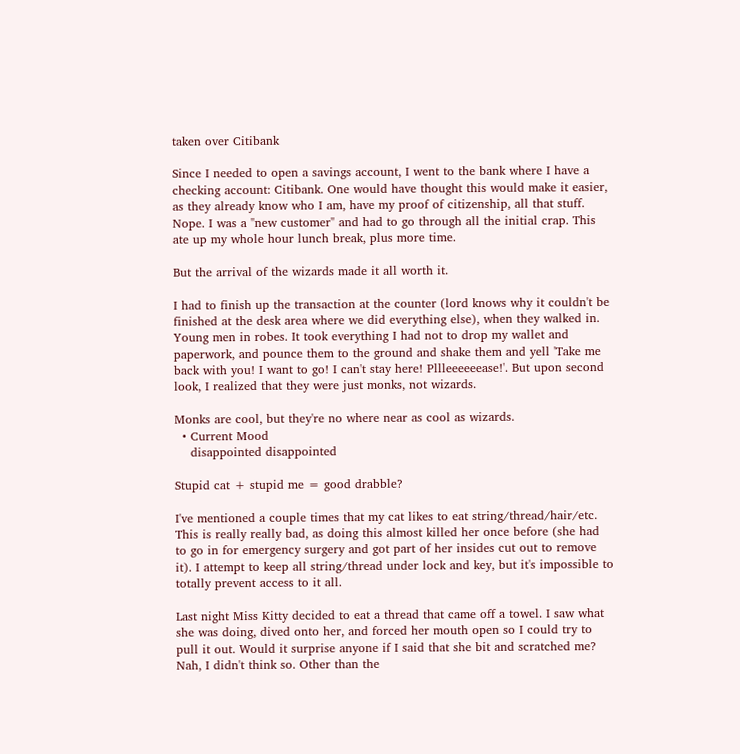taken over Citibank

Since I needed to open a savings account, I went to the bank where I have a checking account: Citibank. One would have thought this would make it easier, as they already know who I am, have my proof of citizenship, all that stuff. Nope. I was a "new customer" and had to go through all the initial crap. This ate up my whole hour lunch break, plus more time.

But the arrival of the wizards made it all worth it.

I had to finish up the transaction at the counter (lord knows why it couldn't be finished at the desk area where we did everything else), when they walked in. Young men in robes. It took everything I had not to drop my wallet and paperwork, and pounce them to the ground and shake them and yell 'Take me back with you! I want to go! I can't stay here! Pllleeeeeease!'. But upon second look, I realized that they were just monks, not wizards.

Monks are cool, but they're no where near as cool as wizards.
  • Current Mood
    disappointed disappointed

Stupid cat + stupid me = good drabble?

I've mentioned a couple times that my cat likes to eat string/thread/hair/etc. This is really really bad, as doing this almost killed her once before (she had to go in for emergency surgery and got part of her insides cut out to remove it). I attempt to keep all string/thread under lock and key, but it's impossible to totally prevent access to it all.

Last night Miss Kitty decided to eat a thread that came off a towel. I saw what she was doing, dived onto her, and forced her mouth open so I could try to pull it out. Would it surprise anyone if I said that she bit and scratched me? Nah, I didn't think so. Other than the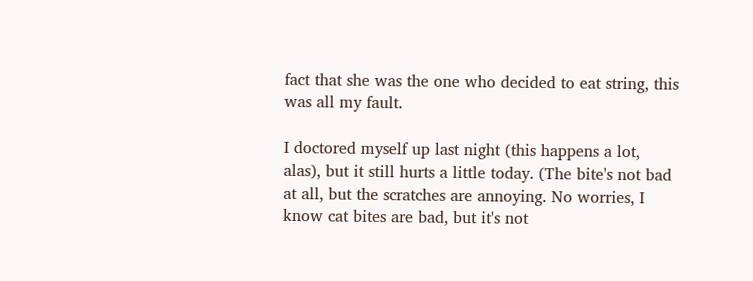fact that she was the one who decided to eat string, this was all my fault.

I doctored myself up last night (this happens a lot, alas), but it still hurts a little today. (The bite's not bad at all, but the scratches are annoying. No worries, I know cat bites are bad, but it's not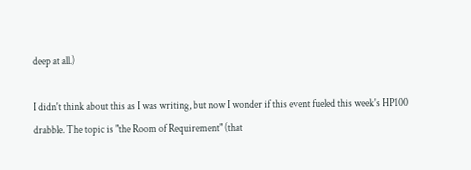deep at all.)

I didn't think about this as I was writing, but now I wonder if this event fueled this week's HP100 drabble. The topic is "the Room of Requirement" (that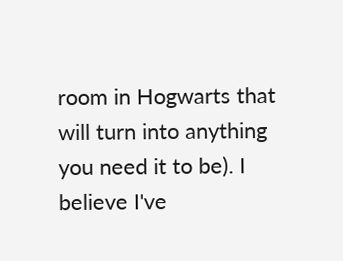room in Hogwarts that will turn into anything you need it to be). I believe I've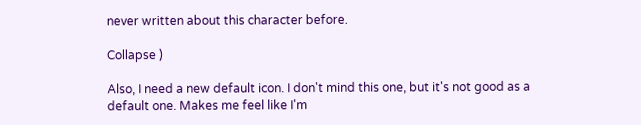never written about this character before.

Collapse )

Also, I need a new default icon. I don't mind this one, but it's not good as a default one. Makes me feel like I'm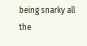being snarky all the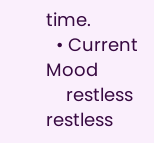time.
  • Current Mood
    restless restless